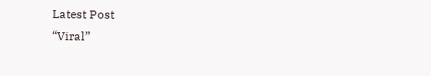Latest Post
“Viral”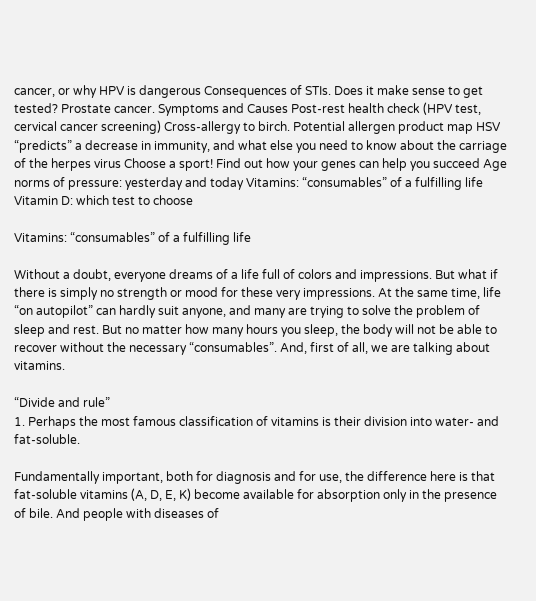cancer, or why HPV is dangerous Consequences of STIs. Does it make sense to get tested? Prostate cancer. Symptoms and Causes Post-rest health check (HPV test, cervical cancer screening) Cross-allergy to birch. Potential allergen product map HSV “predicts” a decrease in immunity, and what else you need to know about the carriage of the herpes virus Choose a sport! Find out how your genes can help you succeed Age norms of pressure: yesterday and today Vitamins: “consumables” of a fulfilling life Vitamin D: which test to choose

Vitamins: “consumables” of a fulfilling life

Without a doubt, everyone dreams of a life full of colors and impressions. But what if there is simply no strength or mood for these very impressions. At the same time, life “on autopilot” can hardly suit anyone, and many are trying to solve the problem of sleep and rest. But no matter how many hours you sleep, the body will not be able to recover without the necessary “consumables”. And, first of all, we are talking about vitamins.

“Divide and rule”
1. Perhaps the most famous classification of vitamins is their division into water- and fat-soluble.

Fundamentally important, both for diagnosis and for use, the difference here is that fat-soluble vitamins (A, D, E, K) become available for absorption only in the presence of bile. And people with diseases of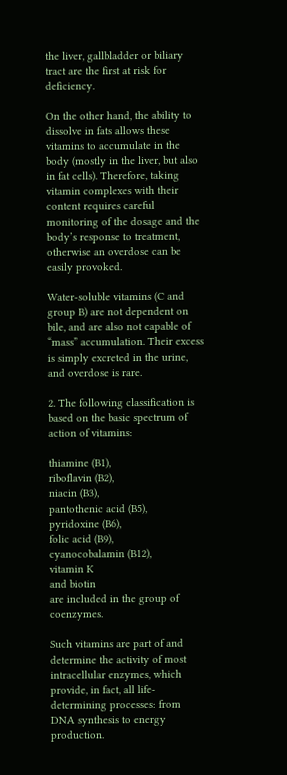the liver, gallbladder or biliary tract are the first at risk for deficiency.

On the other hand, the ability to dissolve in fats allows these vitamins to accumulate in the body (mostly in the liver, but also in fat cells). Therefore, taking vitamin complexes with their content requires careful monitoring of the dosage and the body’s response to treatment, otherwise an overdose can be easily provoked.

Water-soluble vitamins (C and group B) are not dependent on bile, and are also not capable of “mass” accumulation. Their excess is simply excreted in the urine, and overdose is rare.

2. The following classification is based on the basic spectrum of action of vitamins:

thiamine (B1),
riboflavin (B2),
niacin (B3),
pantothenic acid (B5),
pyridoxine (B6),
folic acid (B9),
cyanocobalamin (B12),
vitamin K
and biotin
are included in the group of coenzymes.

Such vitamins are part of and determine the activity of most intracellular enzymes, which provide, in fact, all life-determining processes: from DNA synthesis to energy production.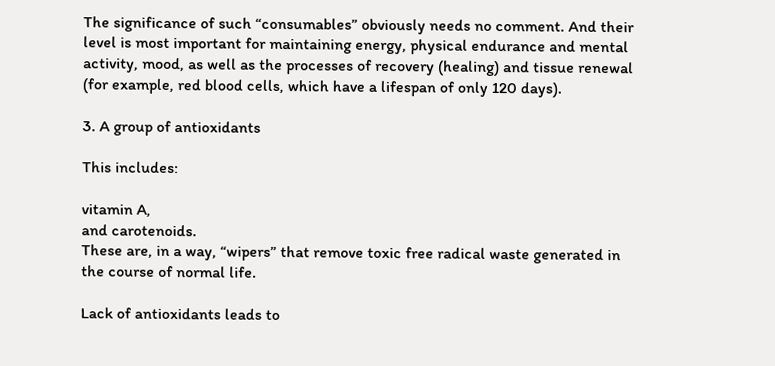The significance of such “consumables” obviously needs no comment. And their level is most important for maintaining energy, physical endurance and mental activity, mood, as well as the processes of recovery (healing) and tissue renewal (for example, red blood cells, which have a lifespan of only 120 days).

3. A group of antioxidants

This includes:

vitamin A,
and carotenoids.
These are, in a way, “wipers” that remove toxic free radical waste generated in the course of normal life.

Lack of antioxidants leads to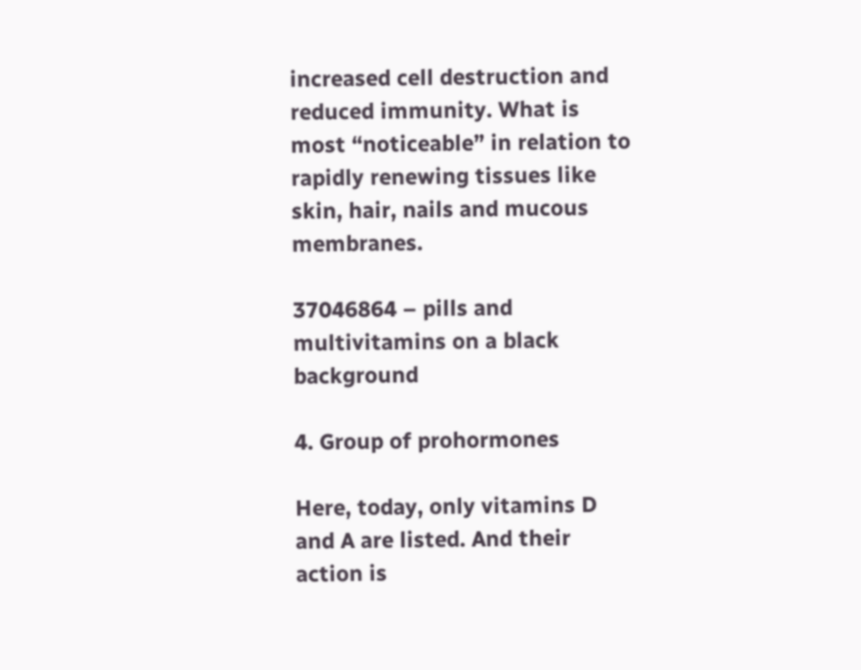increased cell destruction and reduced immunity. What is most “noticeable” in relation to rapidly renewing tissues like skin, hair, nails and mucous membranes.

37046864 – pills and multivitamins on a black background

4. Group of prohormones

Here, today, only vitamins D and A are listed. And their action is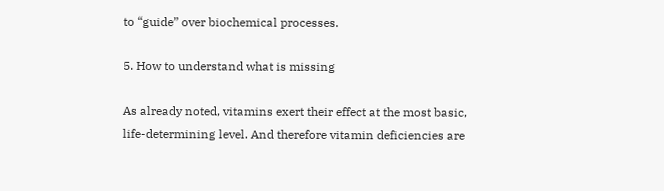to “guide” over biochemical processes.

5. How to understand what is missing

As already noted, vitamins exert their effect at the most basic, life-determining level. And therefore vitamin deficiencies are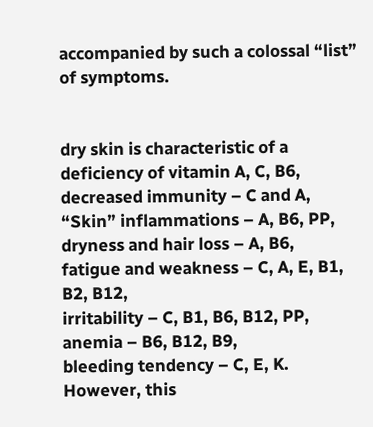accompanied by such a colossal “list” of symptoms.


dry skin is characteristic of a deficiency of vitamin A, C, B6,
decreased immunity – C and A,
“Skin” inflammations – A, B6, PP,
dryness and hair loss – A, B6,
fatigue and weakness – C, A, E, B1, B2, B12,
irritability – C, B1, B6, B12, PP,
anemia – B6, B12, B9,
bleeding tendency – C, E, K.
However, this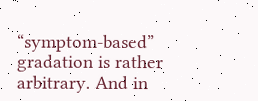“symptom-based” gradation is rather arbitrary. And in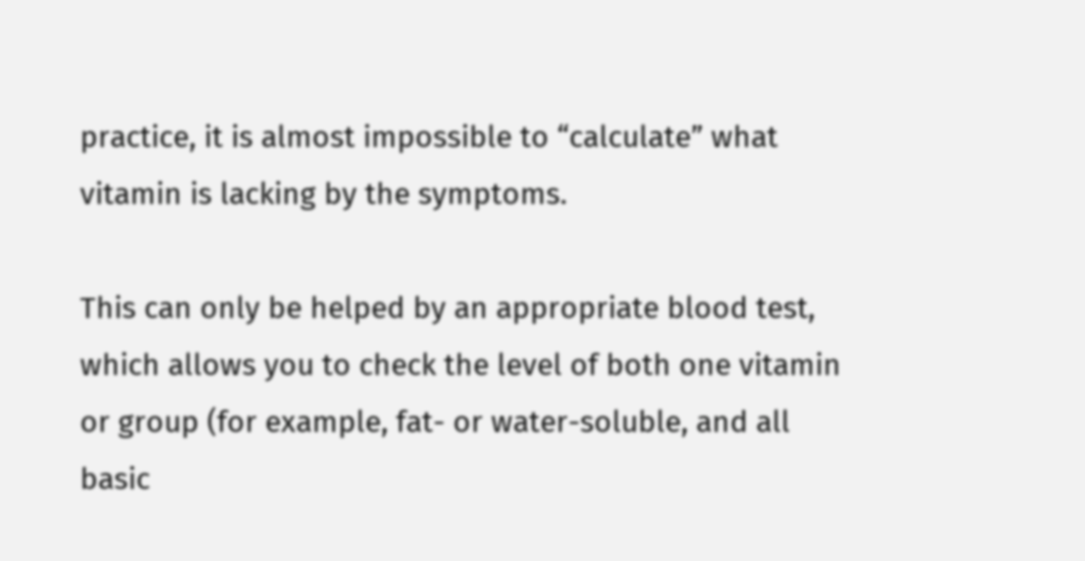practice, it is almost impossible to “calculate” what vitamin is lacking by the symptoms.

This can only be helped by an appropriate blood test, which allows you to check the level of both one vitamin or group (for example, fat- or water-soluble, and all basic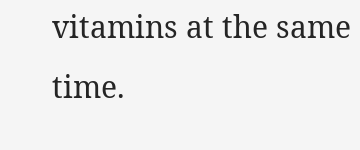vitamins at the same time.